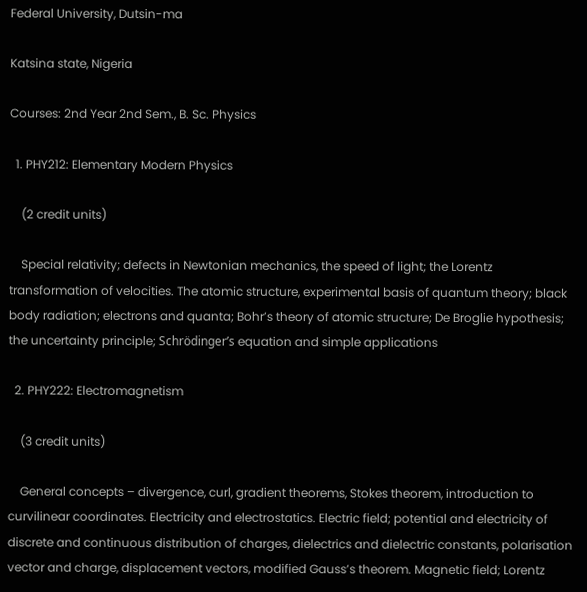Federal University, Dutsin-ma

Katsina state, Nigeria

Courses: 2nd Year 2nd Sem., B. Sc. Physics

  1. PHY212: Elementary Modern Physics

    (2 credit units)

    Special relativity; defects in Newtonian mechanics, the speed of light; the Lorentz transformation of velocities. The atomic structure, experimental basis of quantum theory; black body radiation; electrons and quanta; Bohr’s theory of atomic structure; De Broglie hypothesis; the uncertainty principle; Schrödinger’s equation and simple applications

  2. PHY222: Electromagnetism

    (3 credit units)

    General concepts – divergence, curl, gradient theorems, Stokes theorem, introduction to curvilinear coordinates. Electricity and electrostatics. Electric field; potential and electricity of discrete and continuous distribution of charges, dielectrics and dielectric constants, polarisation vector and charge, displacement vectors, modified Gauss’s theorem. Magnetic field; Lorentz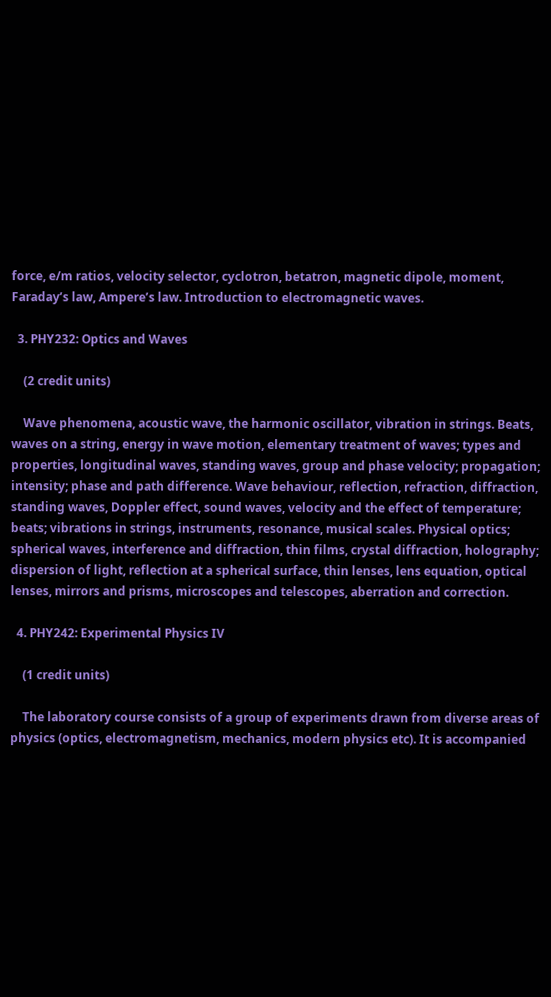force, e/m ratios, velocity selector, cyclotron, betatron, magnetic dipole, moment, Faraday’s law, Ampere’s law. Introduction to electromagnetic waves.

  3. PHY232: Optics and Waves

    (2 credit units)

    Wave phenomena, acoustic wave, the harmonic oscillator, vibration in strings. Beats, waves on a string, energy in wave motion, elementary treatment of waves; types and properties, longitudinal waves, standing waves, group and phase velocity; propagation; intensity; phase and path difference. Wave behaviour, reflection, refraction, diffraction, standing waves, Doppler effect, sound waves, velocity and the effect of temperature; beats; vibrations in strings, instruments, resonance, musical scales. Physical optics; spherical waves, interference and diffraction, thin films, crystal diffraction, holography; dispersion of light, reflection at a spherical surface, thin lenses, lens equation, optical lenses, mirrors and prisms, microscopes and telescopes, aberration and correction.

  4. PHY242: Experimental Physics IV

    (1 credit units)

    The laboratory course consists of a group of experiments drawn from diverse areas of physics (optics, electromagnetism, mechanics, modern physics etc). It is accompanied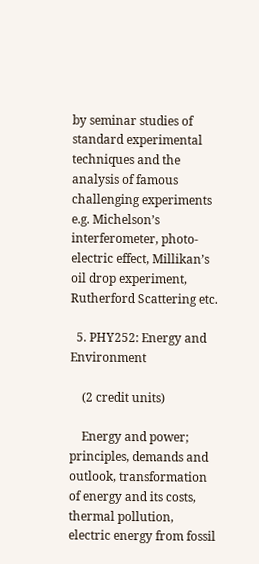by seminar studies of standard experimental techniques and the analysis of famous challenging experiments e.g. Michelson’s interferometer, photo-electric effect, Millikan’s oil drop experiment, Rutherford Scattering etc.

  5. PHY252: Energy and Environment

    (2 credit units)

    Energy and power; principles, demands and outlook, transformation of energy and its costs, thermal pollution, electric energy from fossil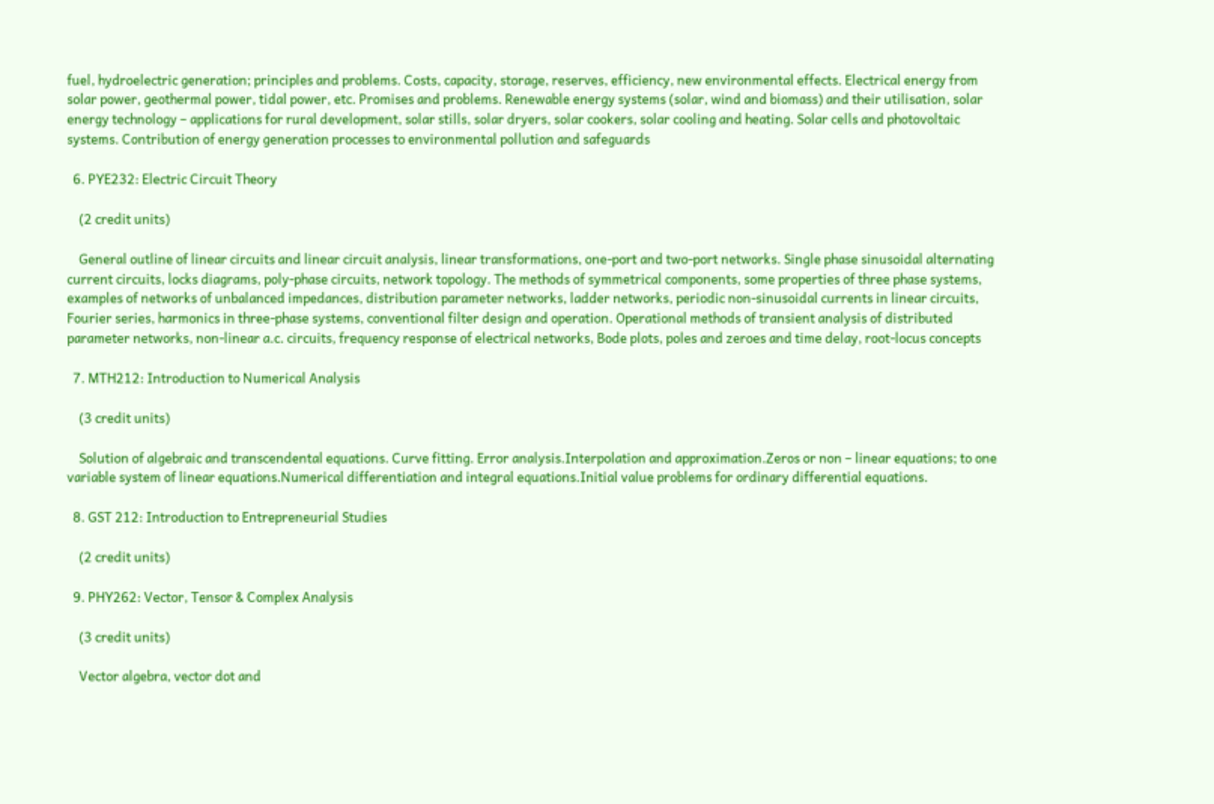fuel, hydroelectric generation; principles and problems. Costs, capacity, storage, reserves, efficiency, new environmental effects. Electrical energy from solar power, geothermal power, tidal power, etc. Promises and problems. Renewable energy systems (solar, wind and biomass) and their utilisation, solar energy technology – applications for rural development, solar stills, solar dryers, solar cookers, solar cooling and heating. Solar cells and photovoltaic systems. Contribution of energy generation processes to environmental pollution and safeguards

  6. PYE232: Electric Circuit Theory

    (2 credit units)

    General outline of linear circuits and linear circuit analysis, linear transformations, one-port and two-port networks. Single phase sinusoidal alternating current circuits, locks diagrams, poly-phase circuits, network topology. The methods of symmetrical components, some properties of three phase systems, examples of networks of unbalanced impedances, distribution parameter networks, ladder networks, periodic non-sinusoidal currents in linear circuits, Fourier series, harmonics in three-phase systems, conventional filter design and operation. Operational methods of transient analysis of distributed parameter networks, non-linear a.c. circuits, frequency response of electrical networks, Bode plots, poles and zeroes and time delay, root-locus concepts

  7. MTH212: Introduction to Numerical Analysis

    (3 credit units)

    Solution of algebraic and transcendental equations. Curve fitting. Error analysis.Interpolation and approximation.Zeros or non – linear equations; to one variable system of linear equations.Numerical differentiation and integral equations.Initial value problems for ordinary differential equations.

  8. GST 212: Introduction to Entrepreneurial Studies

    (2 credit units)

  9. PHY262: Vector, Tensor & Complex Analysis

    (3 credit units)

    Vector algebra, vector dot and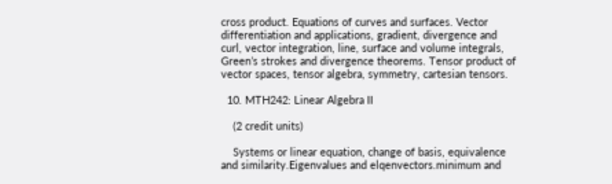cross product. Equations of curves and surfaces. Vector differentiation and applications, gradient, divergence and curl, vector integration, line, surface and volume integrals, Green’s strokes and divergence theorems. Tensor product of vector spaces, tensor algebra, symmetry, cartesian tensors.

  10. MTH242: Linear Algebra II

    (2 credit units)

    Systems or linear equation, change of basis, equivalence and similarity.Eigenvalues and elqenvectors.minimum and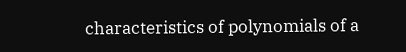characteristics of polynomials of a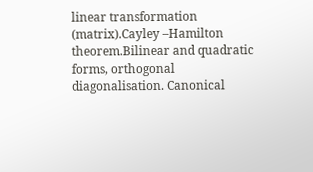linear transformation (matrix).Cayley –Hamilton theorem.Bilinear and quadratic forms, orthogonal diagonalisation. Canonical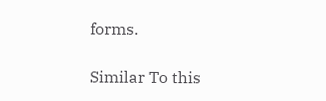forms.

Similar To this